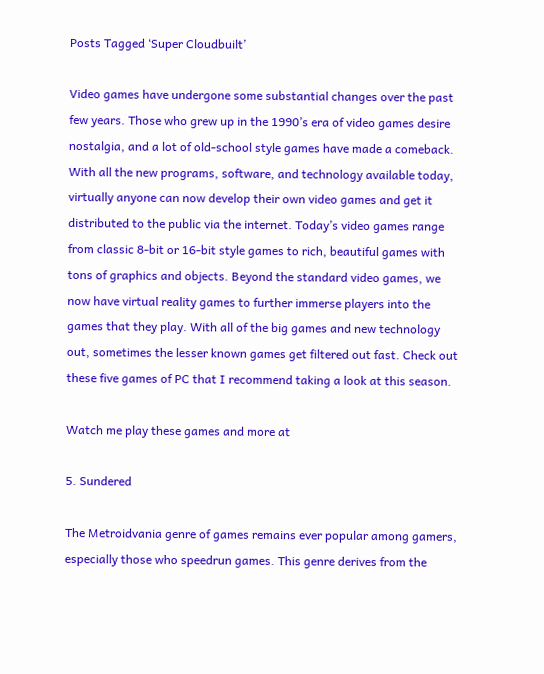Posts Tagged ‘Super Cloudbuilt’

Video games have undergone some substantial changes over the past few years. Those who grew up in the 1990’s era of video games desire nostalgia, and a lot of old-school style games have made a comeback. With all the new programs, software, and technology available today, virtually anyone can now develop their own video games and get it distributed to the public via the internet. Today’s video games range from classic 8-bit or 16-bit style games to rich, beautiful games with tons of graphics and objects. Beyond the standard video games, we now have virtual reality games to further immerse players into the games that they play. With all of the big games and new technology out, sometimes the lesser known games get filtered out fast. Check out these five games of PC that I recommend taking a look at this season.

Watch me play these games and more at

5. Sundered

The Metroidvania genre of games remains ever popular among gamers, especially those who speedrun games. This genre derives from the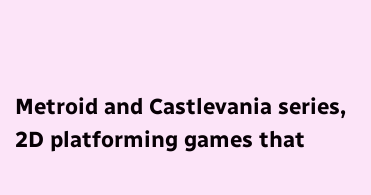Metroid and Castlevania series, 2D platforming games that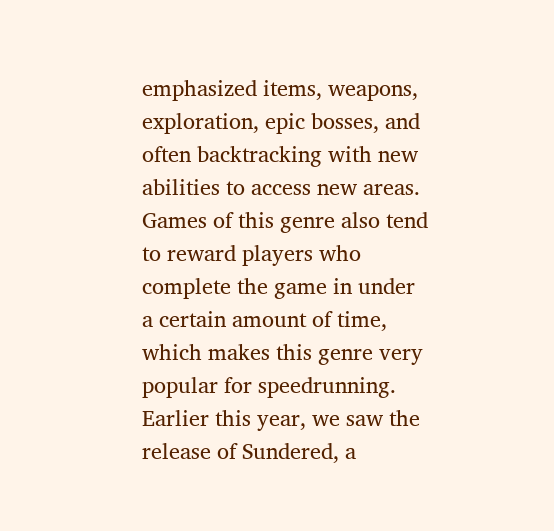emphasized items, weapons, exploration, epic bosses, and often backtracking with new abilities to access new areas. Games of this genre also tend to reward players who complete the game in under a certain amount of time, which makes this genre very popular for speedrunning. Earlier this year, we saw the release of Sundered, a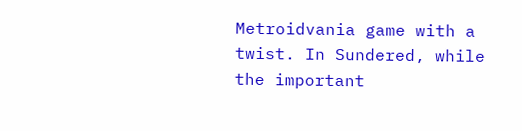Metroidvania game with a twist. In Sundered, while the important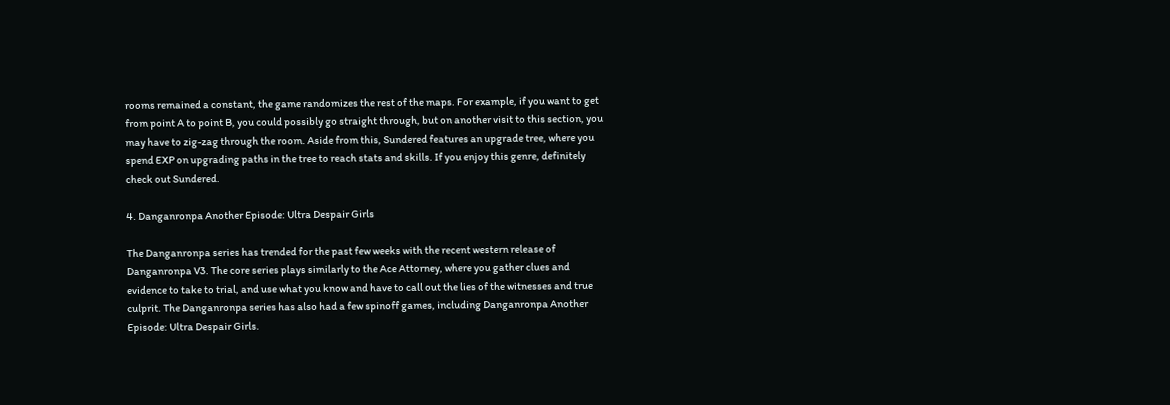rooms remained a constant, the game randomizes the rest of the maps. For example, if you want to get from point A to point B, you could possibly go straight through, but on another visit to this section, you may have to zig-zag through the room. Aside from this, Sundered features an upgrade tree, where you spend EXP on upgrading paths in the tree to reach stats and skills. If you enjoy this genre, definitely check out Sundered.

4. Danganronpa Another Episode: Ultra Despair Girls

The Danganronpa series has trended for the past few weeks with the recent western release of Danganronpa V3. The core series plays similarly to the Ace Attorney, where you gather clues and evidence to take to trial, and use what you know and have to call out the lies of the witnesses and true culprit. The Danganronpa series has also had a few spinoff games, including Danganronpa Another Episode: Ultra Despair Girls.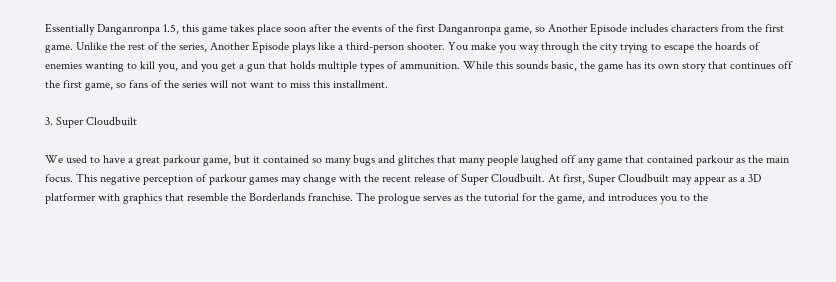Essentially Danganronpa 1.5, this game takes place soon after the events of the first Danganronpa game, so Another Episode includes characters from the first game. Unlike the rest of the series, Another Episode plays like a third-person shooter. You make you way through the city trying to escape the hoards of enemies wanting to kill you, and you get a gun that holds multiple types of ammunition. While this sounds basic, the game has its own story that continues off the first game, so fans of the series will not want to miss this installment.

3. Super Cloudbuilt

We used to have a great parkour game, but it contained so many bugs and glitches that many people laughed off any game that contained parkour as the main focus. This negative perception of parkour games may change with the recent release of Super Cloudbuilt. At first, Super Cloudbuilt may appear as a 3D platformer with graphics that resemble the Borderlands franchise. The prologue serves as the tutorial for the game, and introduces you to the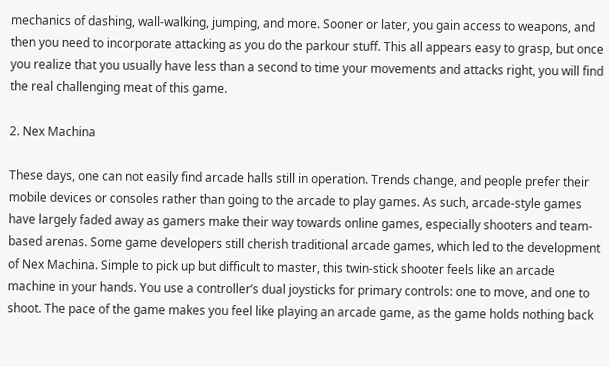mechanics of dashing, wall-walking, jumping, and more. Sooner or later, you gain access to weapons, and then you need to incorporate attacking as you do the parkour stuff. This all appears easy to grasp, but once you realize that you usually have less than a second to time your movements and attacks right, you will find the real challenging meat of this game.

2. Nex Machina

These days, one can not easily find arcade halls still in operation. Trends change, and people prefer their mobile devices or consoles rather than going to the arcade to play games. As such, arcade-style games have largely faded away as gamers make their way towards online games, especially shooters and team-based arenas. Some game developers still cherish traditional arcade games, which led to the development of Nex Machina. Simple to pick up but difficult to master, this twin-stick shooter feels like an arcade machine in your hands. You use a controller’s dual joysticks for primary controls: one to move, and one to shoot. The pace of the game makes you feel like playing an arcade game, as the game holds nothing back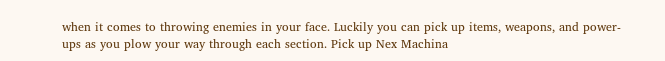when it comes to throwing enemies in your face. Luckily you can pick up items, weapons, and power-ups as you plow your way through each section. Pick up Nex Machina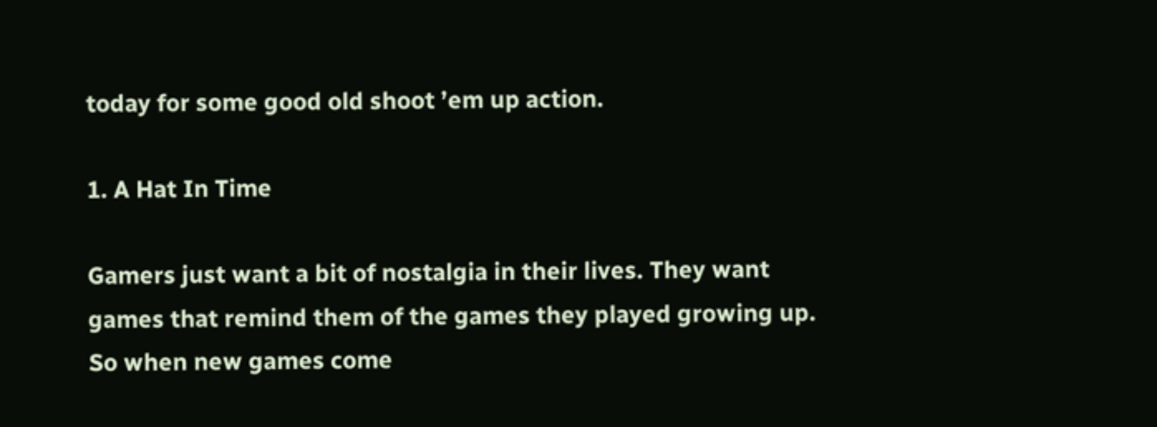today for some good old shoot ’em up action.

1. A Hat In Time

Gamers just want a bit of nostalgia in their lives. They want games that remind them of the games they played growing up. So when new games come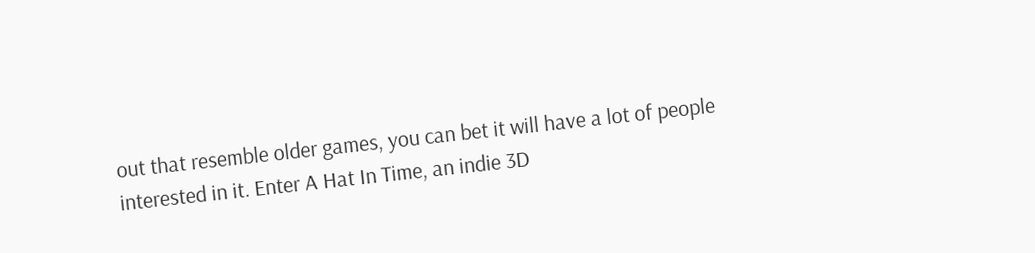out that resemble older games, you can bet it will have a lot of people interested in it. Enter A Hat In Time, an indie 3D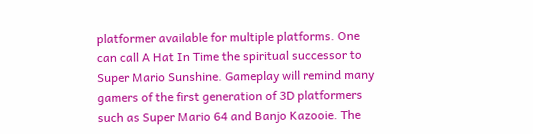platformer available for multiple platforms. One can call A Hat In Time the spiritual successor to Super Mario Sunshine. Gameplay will remind many gamers of the first generation of 3D platformers such as Super Mario 64 and Banjo Kazooie. The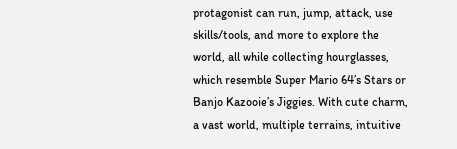protagonist can run, jump, attack, use skills/tools, and more to explore the world, all while collecting hourglasses, which resemble Super Mario 64’s Stars or Banjo Kazooie’s Jiggies. With cute charm, a vast world, multiple terrains, intuitive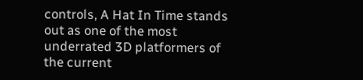controls, A Hat In Time stands out as one of the most underrated 3D platformers of the current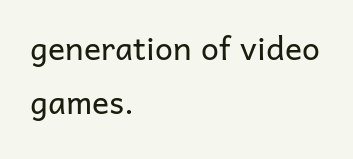generation of video games.